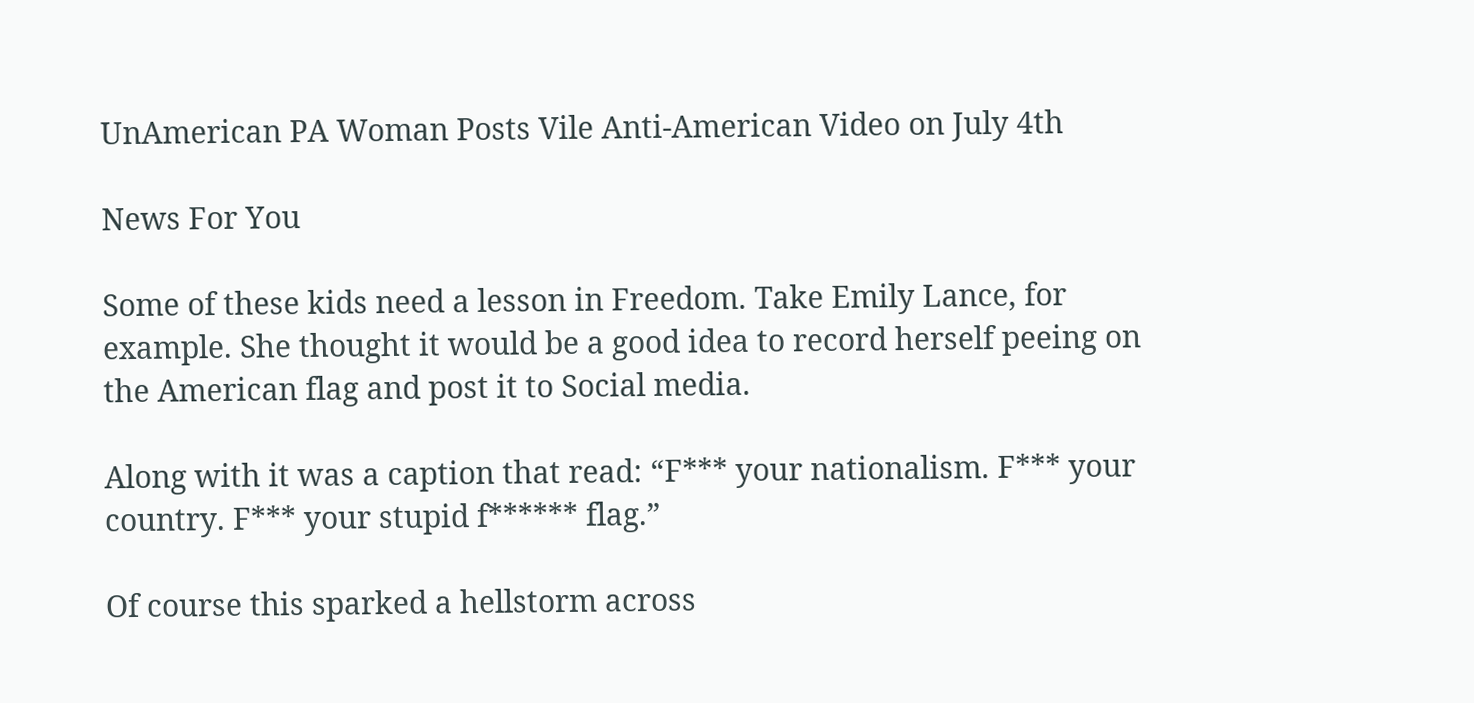UnAmerican PA Woman Posts Vile Anti-American Video on July 4th

News For You

Some of these kids need a lesson in Freedom. Take Emily Lance, for example. She thought it would be a good idea to record herself peeing on the American flag and post it to Social media.

Along with it was a caption that read: “F*** your nationalism. F*** your country. F*** your stupid f****** flag.”

Of course this sparked a hellstorm across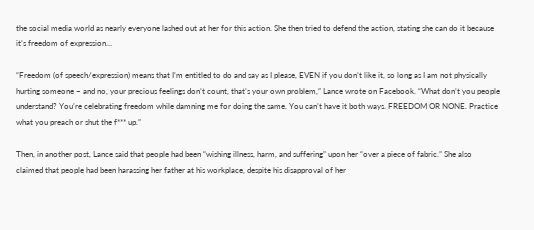the social media world as nearly everyone lashed out at her for this action. She then tried to defend the action, stating she can do it because it’s freedom of expression…

“Freedom (of speech/expression) means that I’m entitled to do and say as I please, EVEN if you don’t like it, so long as I am not physically hurting someone – and no, your precious feelings don’t count, that’s your own problem,” Lance wrote on Facebook. “What don’t you people understand? You’re celebrating freedom while damning me for doing the same. You can’t have it both ways. FREEDOM OR NONE. Practice what you preach or shut the f*** up.”

Then, in another post, Lance said that people had been “wishing illness, harm, and suffering” upon her “over a piece of fabric.” She also claimed that people had been harassing her father at his workplace, despite his disapproval of her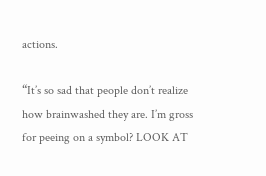actions.

“It’s so sad that people don’t realize how brainwashed they are. I’m gross for peeing on a symbol? LOOK AT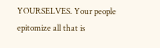YOURSELVES. Your people epitomize all that is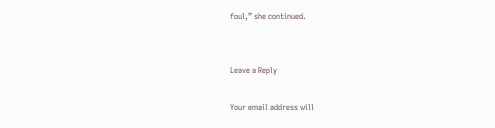foul,” she continued.


Leave a Reply

Your email address will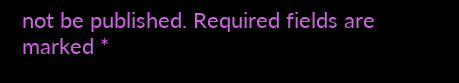not be published. Required fields are marked *